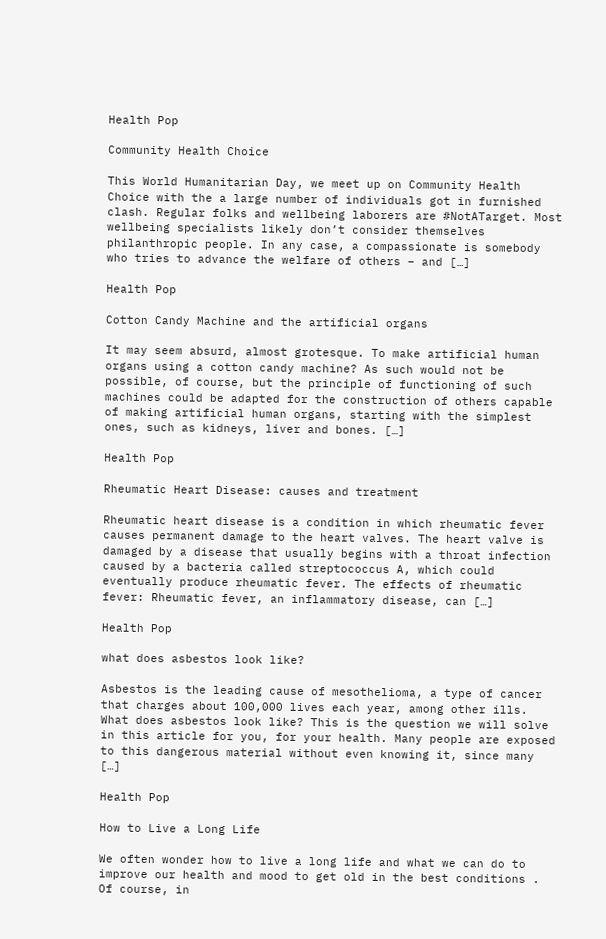Health Pop

Community Health Choice

This World Humanitarian Day, we meet up on Community Health Choice with the a large number of individuals got in furnished clash. Regular folks and wellbeing laborers are #NotATarget. Most wellbeing specialists likely don’t consider themselves philanthropic people. In any case, a compassionate is somebody who tries to advance the welfare of others – and […]

Health Pop

Cotton Candy Machine and the artificial organs

It may seem absurd, almost grotesque. To make artificial human organs using a cotton candy machine? As such would not be possible, of course, but the principle of functioning of such machines could be adapted for the construction of others capable of making artificial human organs, starting with the simplest ones, such as kidneys, liver and bones. […]

Health Pop

Rheumatic Heart Disease: causes and treatment

Rheumatic heart disease is a condition in which rheumatic fever causes permanent damage to the heart valves. The heart valve is damaged by a disease that usually begins with a throat infection caused by a bacteria called streptococcus A, which could eventually produce rheumatic fever. The effects of rheumatic fever: Rheumatic fever, an inflammatory disease, can […]

Health Pop

what does asbestos look like?

Asbestos is the leading cause of mesothelioma, a type of cancer that charges about 100,000 lives each year, among other ills. What does asbestos look like? This is the question we will solve in this article for you, for your health. Many people are exposed to this dangerous material without even knowing it, since many […]

Health Pop

How to Live a Long Life

We often wonder how to live a long life and what we can do to improve our health and mood to get old in the best conditions . Of course, in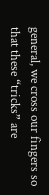general, we cross our fingers so that these “tricks” are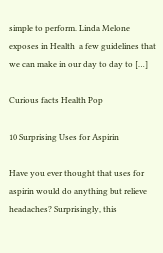simple to perform. Linda Melone exposes in Health  a few guidelines that we can make in our day to day to […]

Curious facts Health Pop

10 Surprising Uses for Aspirin

Have you ever thought that uses for aspirin would do anything but relieve headaches? Surprisingly, this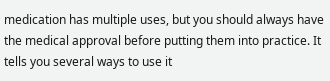medication has multiple uses, but you should always have the medical approval before putting them into practice. It tells you several ways to use it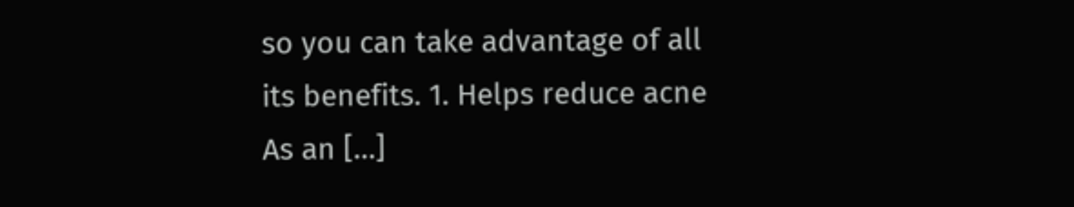so you can take advantage of all its benefits. 1. Helps reduce acne As an […]